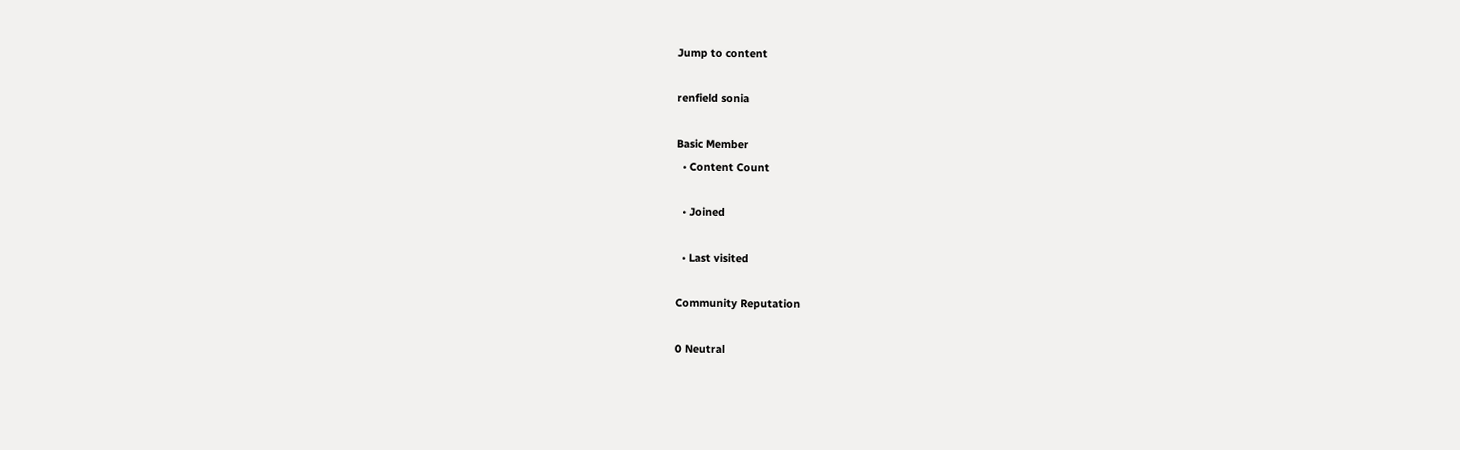Jump to content

renfield sonia

Basic Member
  • Content Count

  • Joined

  • Last visited

Community Reputation

0 Neutral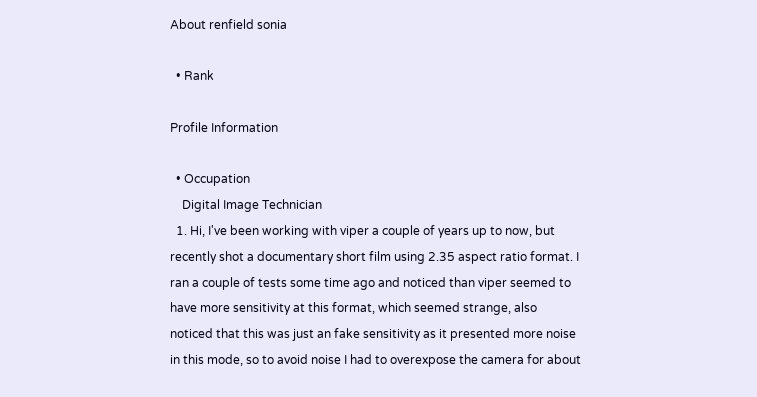About renfield sonia

  • Rank

Profile Information

  • Occupation
    Digital Image Technician
  1. Hi, I've been working with viper a couple of years up to now, but recently shot a documentary short film using 2.35 aspect ratio format. I ran a couple of tests some time ago and noticed than viper seemed to have more sensitivity at this format, which seemed strange, also noticed that this was just an fake sensitivity as it presented more noise in this mode, so to avoid noise I had to overexpose the camera for about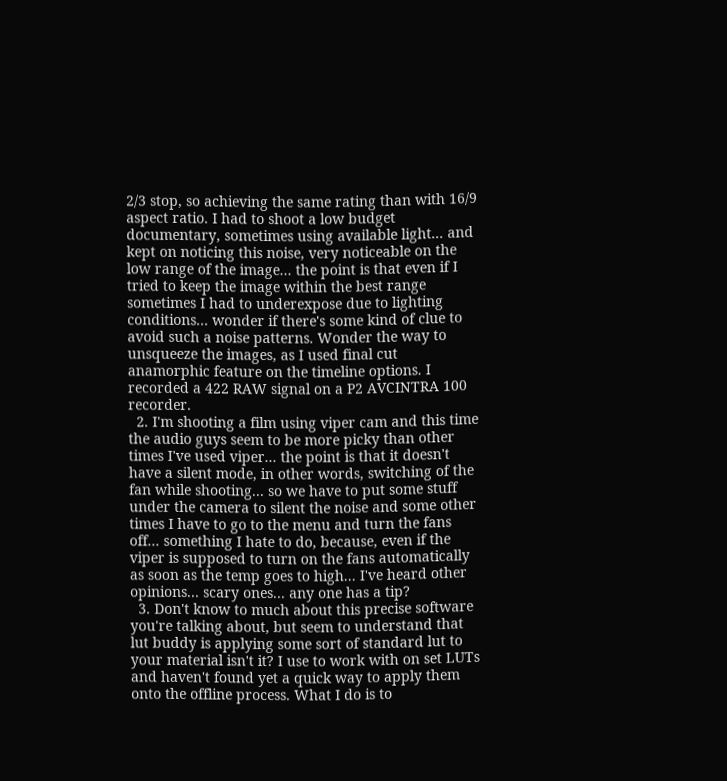2/3 stop, so achieving the same rating than with 16/9 aspect ratio. I had to shoot a low budget documentary, sometimes using available light... and kept on noticing this noise, very noticeable on the low range of the image... the point is that even if I tried to keep the image within the best range sometimes I had to underexpose due to lighting conditions... wonder if there's some kind of clue to avoid such a noise patterns. Wonder the way to unsqueeze the images, as I used final cut anamorphic feature on the timeline options. I recorded a 422 RAW signal on a P2 AVCINTRA 100 recorder.
  2. I'm shooting a film using viper cam and this time the audio guys seem to be more picky than other times I've used viper... the point is that it doesn't have a silent mode, in other words, switching of the fan while shooting... so we have to put some stuff under the camera to silent the noise and some other times I have to go to the menu and turn the fans off... something I hate to do, because, even if the viper is supposed to turn on the fans automatically as soon as the temp goes to high... I've heard other opinions... scary ones... any one has a tip?
  3. Don't know to much about this precise software you're talking about, but seem to understand that lut buddy is applying some sort of standard lut to your material isn't it? I use to work with on set LUTs and haven't found yet a quick way to apply them onto the offline process. What I do is to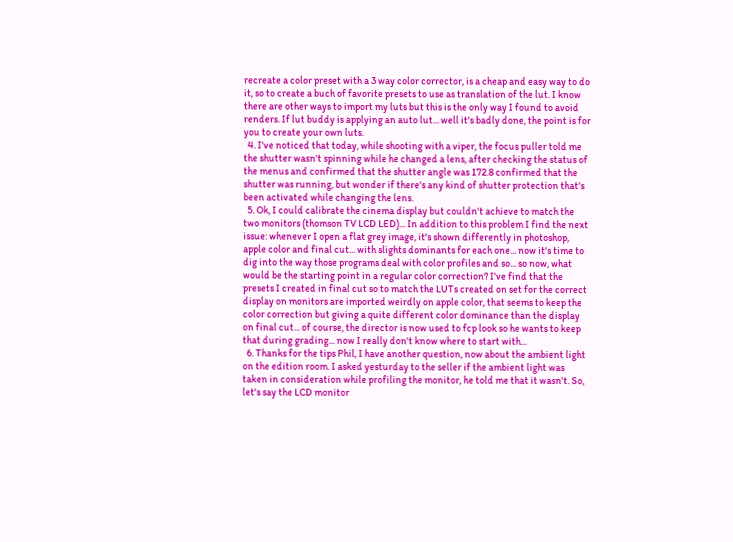recreate a color preset with a 3 way color corrector, is a cheap and easy way to do it, so to create a buch of favorite presets to use as translation of the lut. I know there are other ways to import my luts but this is the only way I found to avoid renders. If lut buddy is applying an auto lut... well it's badly done, the point is for you to create your own luts.
  4. I've noticed that today, while shooting with a viper, the focus puller told me the shutter wasn't spinning while he changed a lens, after checking the status of the menus and confirmed that the shutter angle was 172.8 confirmed that the shutter was running, but wonder if there's any kind of shutter protection that's been activated while changing the lens.
  5. Ok, I could calibrate the cinema display but couldn't achieve to match the two monitors (thomson TV LCD LED)... In addition to this problem I find the next issue: whenever I open a flat grey image, it's shown differently in photoshop, apple color and final cut... with slights dominants for each one... now it's time to dig into the way those programs deal with color profiles and so... so now, what would be the starting point in a regular color correction? I've find that the presets I created in final cut so to match the LUTs created on set for the correct display on monitors are imported weirdly on apple color, that seems to keep the color correction but giving a quite different color dominance than the display on final cut... of course, the director is now used to fcp look so he wants to keep that during grading... now I really don't know where to start with...
  6. Thanks for the tips Phil, I have another question, now about the ambient light on the edition room. I asked yesturday to the seller if the ambient light was taken in consideration while profiling the monitor, he told me that it wasn't. So, let's say the LCD monitor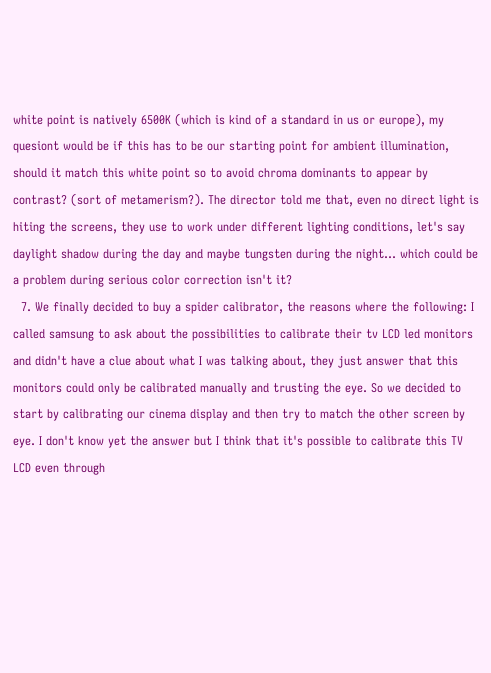white point is natively 6500K (which is kind of a standard in us or europe), my quesiont would be if this has to be our starting point for ambient illumination, should it match this white point so to avoid chroma dominants to appear by contrast? (sort of metamerism?). The director told me that, even no direct light is hiting the screens, they use to work under different lighting conditions, let's say daylight shadow during the day and maybe tungsten during the night... which could be a problem during serious color correction isn't it?
  7. We finally decided to buy a spider calibrator, the reasons where the following: I called samsung to ask about the possibilities to calibrate their tv LCD led monitors and didn't have a clue about what I was talking about, they just answer that this monitors could only be calibrated manually and trusting the eye. So we decided to start by calibrating our cinema display and then try to match the other screen by eye. I don't know yet the answer but I think that it's possible to calibrate this TV LCD even through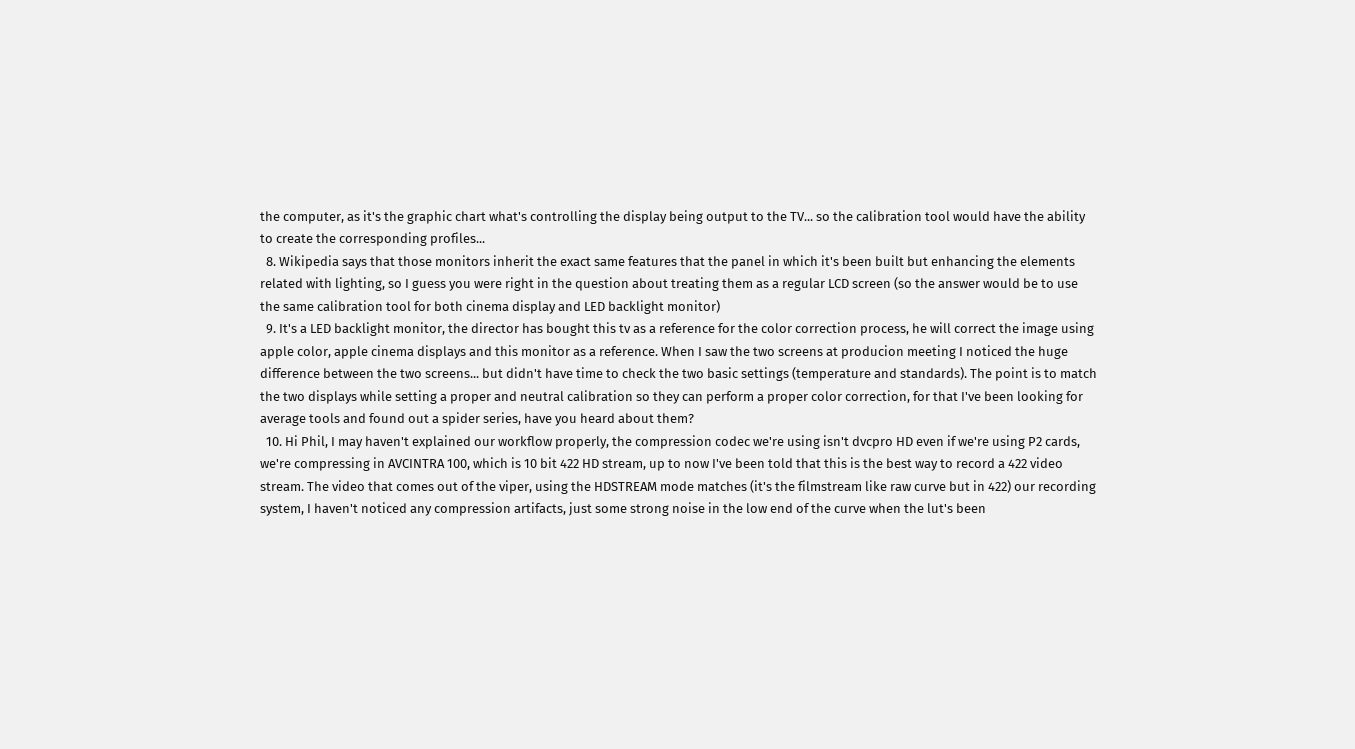the computer, as it's the graphic chart what's controlling the display being output to the TV... so the calibration tool would have the ability to create the corresponding profiles...
  8. Wikipedia says that those monitors inherit the exact same features that the panel in which it's been built but enhancing the elements related with lighting, so I guess you were right in the question about treating them as a regular LCD screen (so the answer would be to use the same calibration tool for both cinema display and LED backlight monitor)
  9. It's a LED backlight monitor, the director has bought this tv as a reference for the color correction process, he will correct the image using apple color, apple cinema displays and this monitor as a reference. When I saw the two screens at producion meeting I noticed the huge difference between the two screens... but didn't have time to check the two basic settings (temperature and standards). The point is to match the two displays while setting a proper and neutral calibration so they can perform a proper color correction, for that I've been looking for average tools and found out a spider series, have you heard about them?
  10. Hi Phil, I may haven't explained our workflow properly, the compression codec we're using isn't dvcpro HD even if we're using P2 cards, we're compressing in AVCINTRA 100, which is 10 bit 422 HD stream, up to now I've been told that this is the best way to record a 422 video stream. The video that comes out of the viper, using the HDSTREAM mode matches (it's the filmstream like raw curve but in 422) our recording system, I haven't noticed any compression artifacts, just some strong noise in the low end of the curve when the lut's been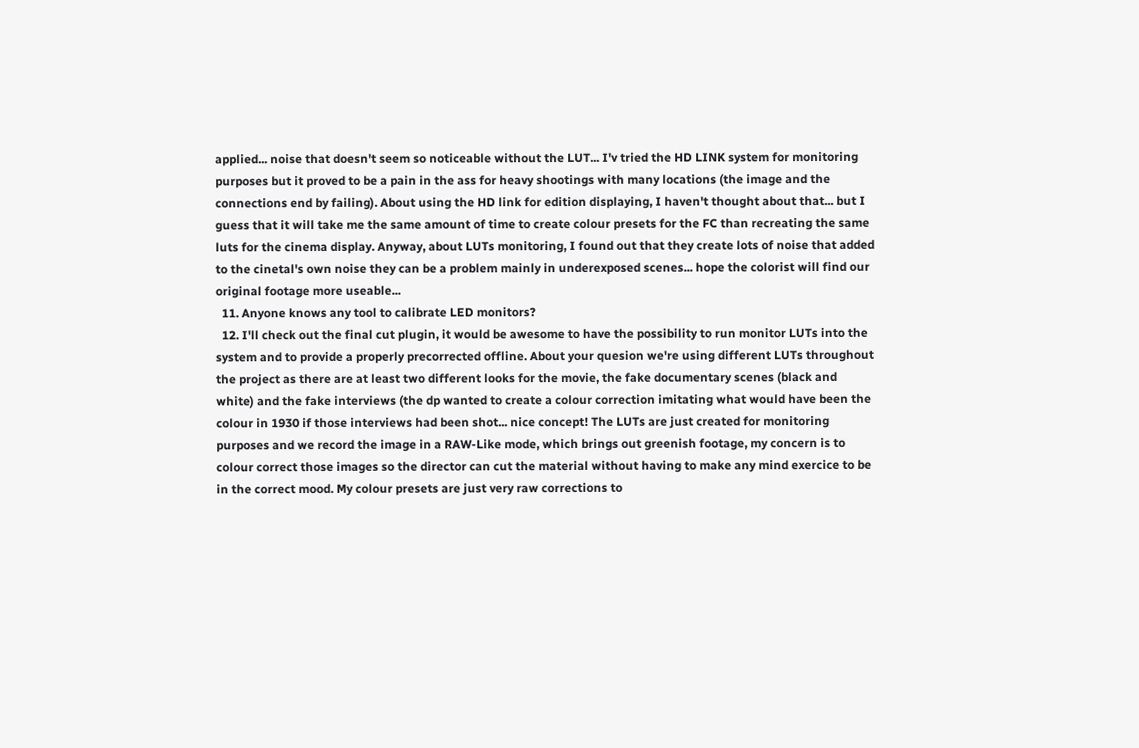applied... noise that doesn't seem so noticeable without the LUT... I'v tried the HD LINK system for monitoring purposes but it proved to be a pain in the ass for heavy shootings with many locations (the image and the connections end by failing). About using the HD link for edition displaying, I haven't thought about that... but I guess that it will take me the same amount of time to create colour presets for the FC than recreating the same luts for the cinema display. Anyway, about LUTs monitoring, I found out that they create lots of noise that added to the cinetal's own noise they can be a problem mainly in underexposed scenes... hope the colorist will find our original footage more useable...
  11. Anyone knows any tool to calibrate LED monitors?
  12. I'll check out the final cut plugin, it would be awesome to have the possibility to run monitor LUTs into the system and to provide a properly precorrected offline. About your quesion we're using different LUTs throughout the project as there are at least two different looks for the movie, the fake documentary scenes (black and white) and the fake interviews (the dp wanted to create a colour correction imitating what would have been the colour in 1930 if those interviews had been shot... nice concept! The LUTs are just created for monitoring purposes and we record the image in a RAW-Like mode, which brings out greenish footage, my concern is to colour correct those images so the director can cut the material without having to make any mind exercice to be in the correct mood. My colour presets are just very raw corrections to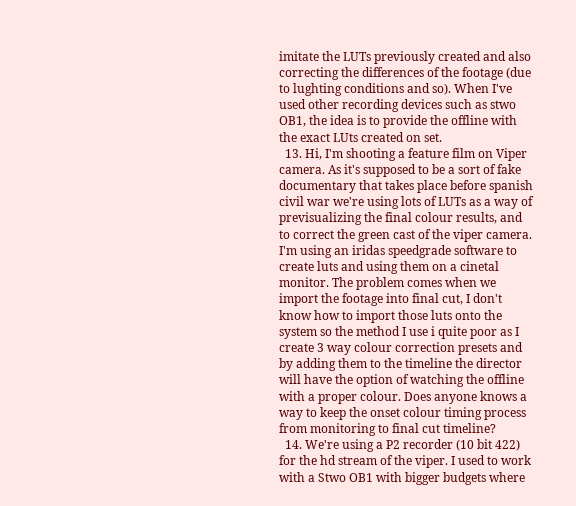imitate the LUTs previously created and also correcting the differences of the footage (due to lughting conditions and so). When I've used other recording devices such as stwo OB1, the idea is to provide the offline with the exact LUts created on set.
  13. Hi, I'm shooting a feature film on Viper camera. As it's supposed to be a sort of fake documentary that takes place before spanish civil war we're using lots of LUTs as a way of previsualizing the final colour results, and to correct the green cast of the viper camera. I'm using an iridas speedgrade software to create luts and using them on a cinetal monitor. The problem comes when we import the footage into final cut, I don't know how to import those luts onto the system so the method I use i quite poor as I create 3 way colour correction presets and by adding them to the timeline the director will have the option of watching the offline with a proper colour. Does anyone knows a way to keep the onset colour timing process from monitoring to final cut timeline?
  14. We're using a P2 recorder (10 bit 422) for the hd stream of the viper. I used to work with a Stwo OB1 with bigger budgets where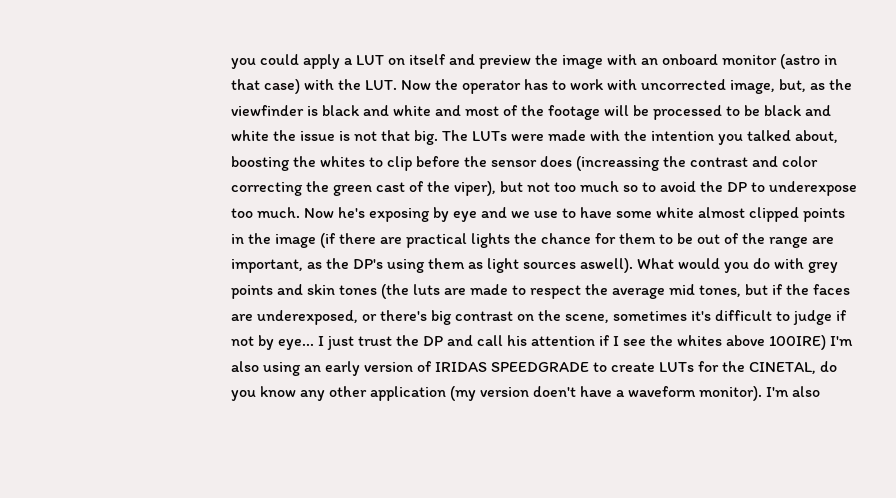you could apply a LUT on itself and preview the image with an onboard monitor (astro in that case) with the LUT. Now the operator has to work with uncorrected image, but, as the viewfinder is black and white and most of the footage will be processed to be black and white the issue is not that big. The LUTs were made with the intention you talked about, boosting the whites to clip before the sensor does (increassing the contrast and color correcting the green cast of the viper), but not too much so to avoid the DP to underexpose too much. Now he's exposing by eye and we use to have some white almost clipped points in the image (if there are practical lights the chance for them to be out of the range are important, as the DP's using them as light sources aswell). What would you do with grey points and skin tones (the luts are made to respect the average mid tones, but if the faces are underexposed, or there's big contrast on the scene, sometimes it's difficult to judge if not by eye... I just trust the DP and call his attention if I see the whites above 100IRE) I'm also using an early version of IRIDAS SPEEDGRADE to create LUTs for the CINETAL, do you know any other application (my version doen't have a waveform monitor). I'm also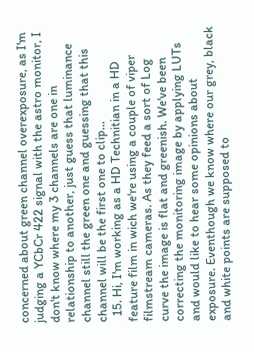concerned about green channel overexposure, as I'm judging a YCbCr 422 signal with the astro monitor, I don't know where my 3 channels are one in relationship to another, just guess that luminance channel still the green one and guessing that this channel will be the first one to clip...
  15. Hi, I'm working as a HD Technitian in a HD feature film in wich we're using a couple of viper filmstream cameras. As they feed a sort of Log curve the image is flat and greenish. We've been correcting the monitoring image by applying LUTs and would like to hear some opinions about exposure. Eventhough we know where our grey, black and white points are supposed to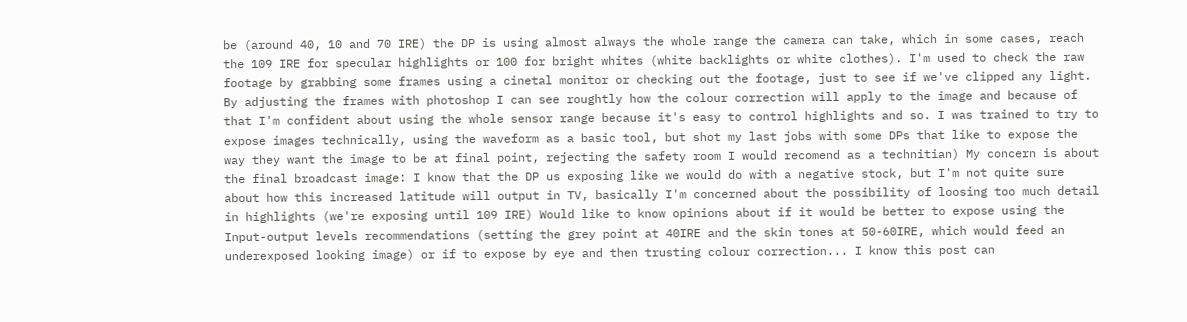be (around 40, 10 and 70 IRE) the DP is using almost always the whole range the camera can take, which in some cases, reach the 109 IRE for specular highlights or 100 for bright whites (white backlights or white clothes). I'm used to check the raw footage by grabbing some frames using a cinetal monitor or checking out the footage, just to see if we've clipped any light. By adjusting the frames with photoshop I can see roughtly how the colour correction will apply to the image and because of that I'm confident about using the whole sensor range because it's easy to control highlights and so. I was trained to try to expose images technically, using the waveform as a basic tool, but shot my last jobs with some DPs that like to expose the way they want the image to be at final point, rejecting the safety room I would recomend as a technitian) My concern is about the final broadcast image: I know that the DP us exposing like we would do with a negative stock, but I'm not quite sure about how this increased latitude will output in TV, basically I'm concerned about the possibility of loosing too much detail in highlights (we're exposing until 109 IRE) Would like to know opinions about if it would be better to expose using the Input-output levels recommendations (setting the grey point at 40IRE and the skin tones at 50-60IRE, which would feed an underexposed looking image) or if to expose by eye and then trusting colour correction... I know this post can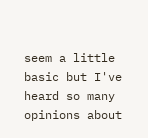seem a little basic but I've heard so many opinions about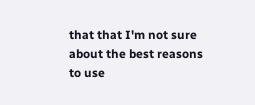that that I'm not sure about the best reasons to use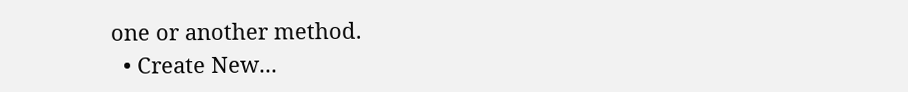one or another method.
  • Create New...